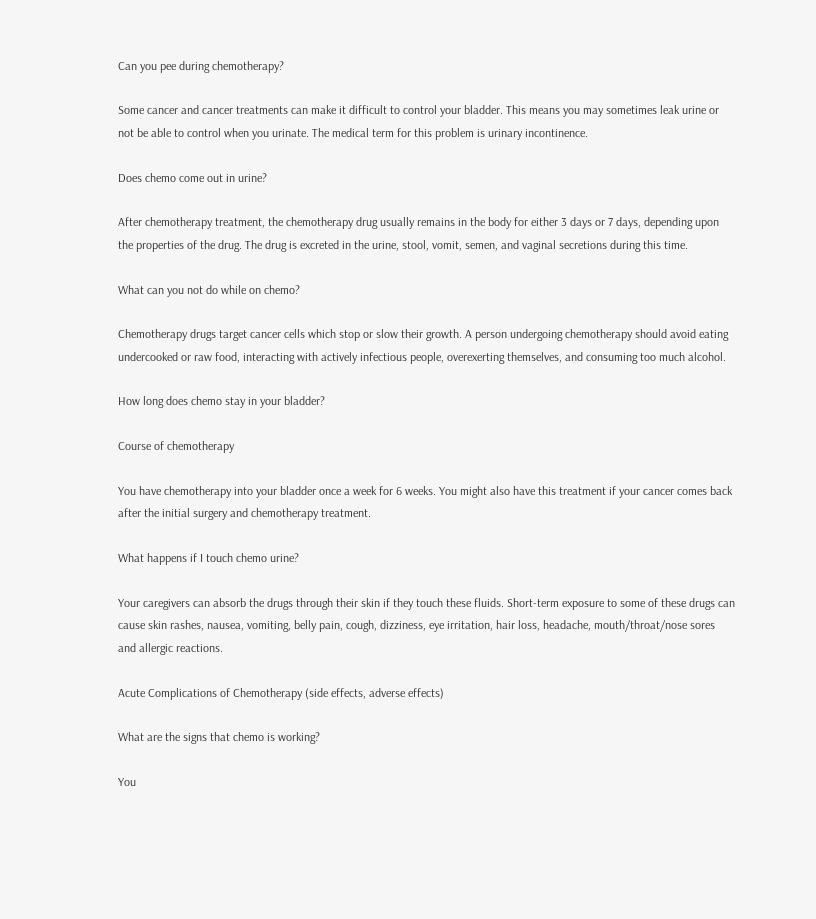Can you pee during chemotherapy?

Some cancer and cancer treatments can make it difficult to control your bladder. This means you may sometimes leak urine or not be able to control when you urinate. The medical term for this problem is urinary incontinence.

Does chemo come out in urine?

After chemotherapy treatment, the chemotherapy drug usually remains in the body for either 3 days or 7 days, depending upon the properties of the drug. The drug is excreted in the urine, stool, vomit, semen, and vaginal secretions during this time.

What can you not do while on chemo?

Chemotherapy drugs target cancer cells which stop or slow their growth. A person undergoing chemotherapy should avoid eating undercooked or raw food, interacting with actively infectious people, overexerting themselves, and consuming too much alcohol.

How long does chemo stay in your bladder?

Course of chemotherapy

You have chemotherapy into your bladder once a week for 6 weeks. You might also have this treatment if your cancer comes back after the initial surgery and chemotherapy treatment.

What happens if I touch chemo urine?

Your caregivers can absorb the drugs through their skin if they touch these fluids. Short-term exposure to some of these drugs can cause skin rashes, nausea, vomiting, belly pain, cough, dizziness, eye irritation, hair loss, headache, mouth/throat/nose sores and allergic reactions.

Acute Complications of Chemotherapy (side effects, adverse effects)

What are the signs that chemo is working?

You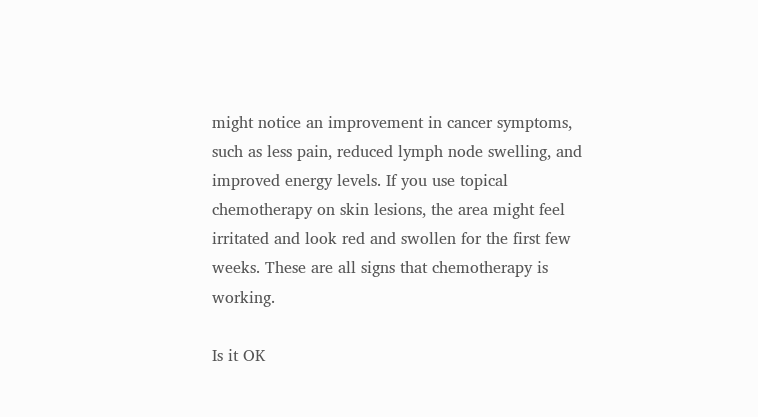might notice an improvement in cancer symptoms, such as less pain, reduced lymph node swelling, and improved energy levels. If you use topical chemotherapy on skin lesions, the area might feel irritated and look red and swollen for the first few weeks. These are all signs that chemotherapy is working.

Is it OK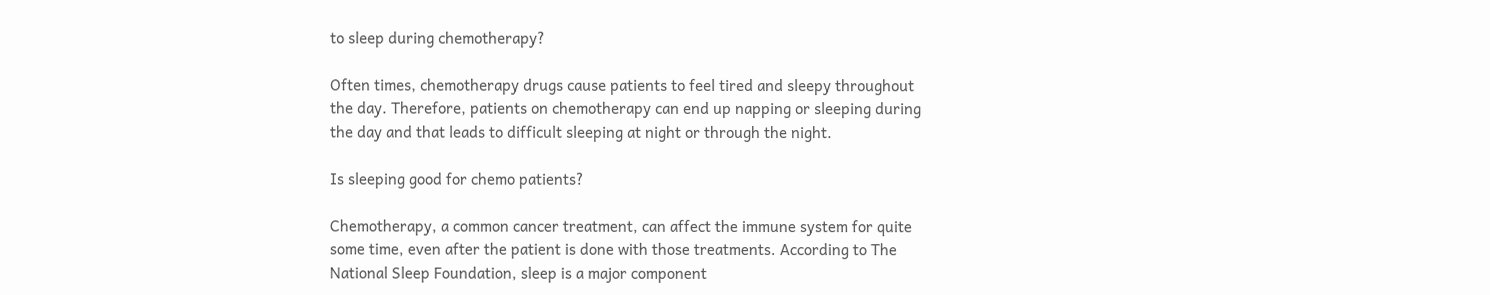to sleep during chemotherapy?

Often times, chemotherapy drugs cause patients to feel tired and sleepy throughout the day. Therefore, patients on chemotherapy can end up napping or sleeping during the day and that leads to difficult sleeping at night or through the night.

Is sleeping good for chemo patients?

Chemotherapy, a common cancer treatment, can affect the immune system for quite some time, even after the patient is done with those treatments. According to The National Sleep Foundation, sleep is a major component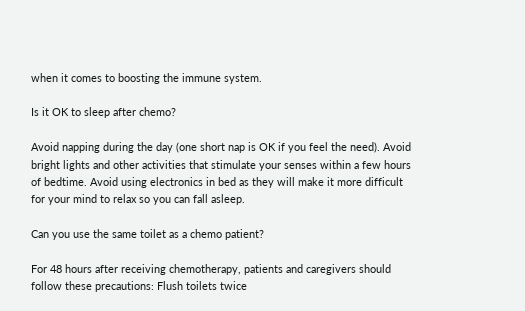when it comes to boosting the immune system.

Is it OK to sleep after chemo?

Avoid napping during the day (one short nap is OK if you feel the need). Avoid bright lights and other activities that stimulate your senses within a few hours of bedtime. Avoid using electronics in bed as they will make it more difficult for your mind to relax so you can fall asleep.

Can you use the same toilet as a chemo patient?

For 48 hours after receiving chemotherapy, patients and caregivers should follow these precautions: Flush toilets twice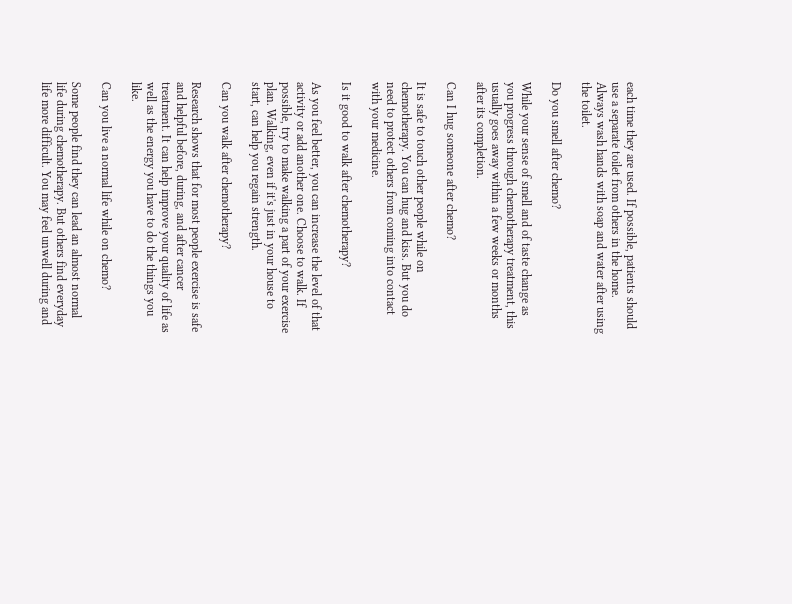each time they are used. If possible, patients should use a separate toilet from others in the home. Always wash hands with soap and water after using the toilet.

Do you smell after chemo?

While your sense of smell and of taste change as you progress through chemotherapy treatment, this usually goes away within a few weeks or months after its completion.

Can I hug someone after chemo?

It is safe to touch other people while on chemotherapy. You can hug and kiss. But you do need to protect others from coming into contact with your medicine.

Is it good to walk after chemotherapy?

As you feel better, you can increase the level of that activity or add another one. Choose to walk. If possible, try to make walking a part of your exercise plan. Walking, even if it's just in your house to start, can help you regain strength.

Can you walk after chemotherapy?

Research shows that for most people exercise is safe and helpful before, during, and after cancer treatment. It can help improve your quality of life as well as the energy you have to do the things you like.

Can you live a normal life while on chemo?

Some people find they can lead an almost normal life during chemotherapy. But others find everyday life more difficult. You may feel unwell during and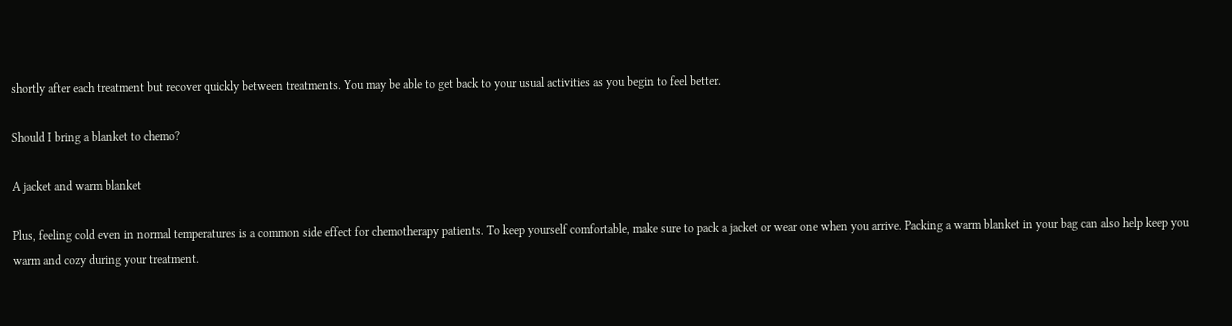shortly after each treatment but recover quickly between treatments. You may be able to get back to your usual activities as you begin to feel better.

Should I bring a blanket to chemo?

A jacket and warm blanket

Plus, feeling cold even in normal temperatures is a common side effect for chemotherapy patients. To keep yourself comfortable, make sure to pack a jacket or wear one when you arrive. Packing a warm blanket in your bag can also help keep you warm and cozy during your treatment.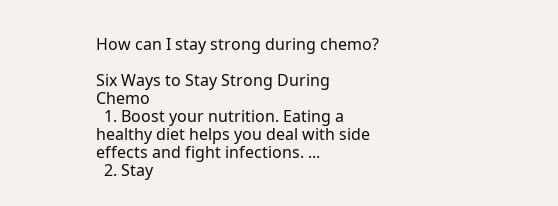How can I stay strong during chemo?

Six Ways to Stay Strong During Chemo
  1. Boost your nutrition. Eating a healthy diet helps you deal with side effects and fight infections. ...
  2. Stay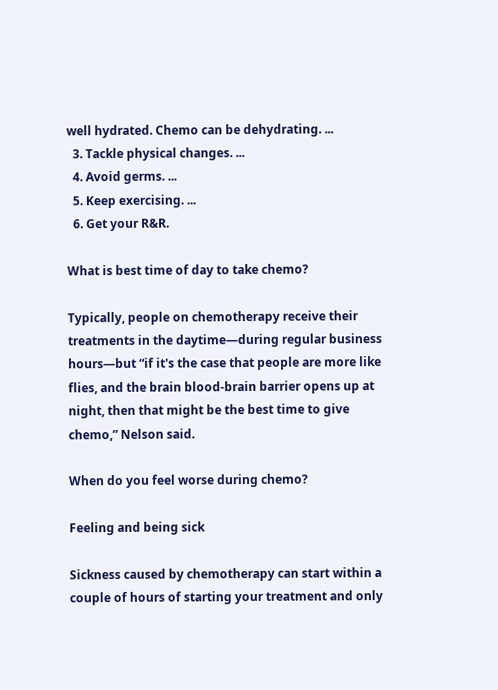well hydrated. Chemo can be dehydrating. ...
  3. Tackle physical changes. ...
  4. Avoid germs. ...
  5. Keep exercising. ...
  6. Get your R&R.

What is best time of day to take chemo?

Typically, people on chemotherapy receive their treatments in the daytime—during regular business hours—but “if it's the case that people are more like flies, and the brain blood-brain barrier opens up at night, then that might be the best time to give chemo,” Nelson said.

When do you feel worse during chemo?

Feeling and being sick

Sickness caused by chemotherapy can start within a couple of hours of starting your treatment and only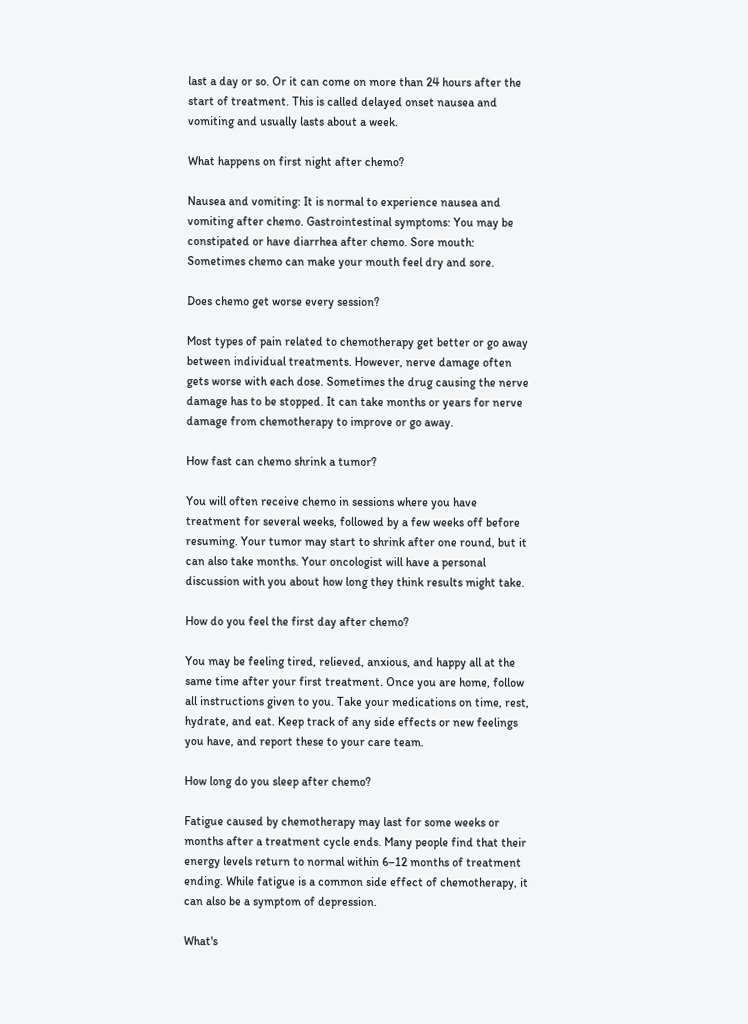last a day or so. Or it can come on more than 24 hours after the start of treatment. This is called delayed onset nausea and vomiting and usually lasts about a week.

What happens on first night after chemo?

Nausea and vomiting: It is normal to experience nausea and vomiting after chemo. Gastrointestinal symptoms: You may be constipated or have diarrhea after chemo. Sore mouth: Sometimes chemo can make your mouth feel dry and sore.

Does chemo get worse every session?

Most types of pain related to chemotherapy get better or go away between individual treatments. However, nerve damage often gets worse with each dose. Sometimes the drug causing the nerve damage has to be stopped. It can take months or years for nerve damage from chemotherapy to improve or go away.

How fast can chemo shrink a tumor?

You will often receive chemo in sessions where you have treatment for several weeks, followed by a few weeks off before resuming. Your tumor may start to shrink after one round, but it can also take months. Your oncologist will have a personal discussion with you about how long they think results might take.

How do you feel the first day after chemo?

You may be feeling tired, relieved, anxious, and happy all at the same time after your first treatment. Once you are home, follow all instructions given to you. Take your medications on time, rest, hydrate, and eat. Keep track of any side effects or new feelings you have, and report these to your care team.

How long do you sleep after chemo?

Fatigue caused by chemotherapy may last for some weeks or months after a treatment cycle ends. Many people find that their energy levels return to normal within 6–12 months of treatment ending. While fatigue is a common side effect of chemotherapy, it can also be a symptom of depression.

What's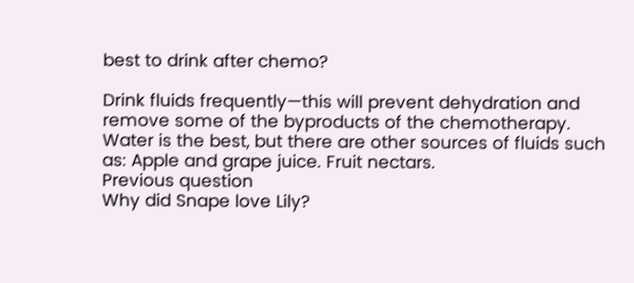best to drink after chemo?

Drink fluids frequently—this will prevent dehydration and remove some of the byproducts of the chemotherapy. Water is the best, but there are other sources of fluids such as: Apple and grape juice. Fruit nectars.
Previous question
Why did Snape love Lily?